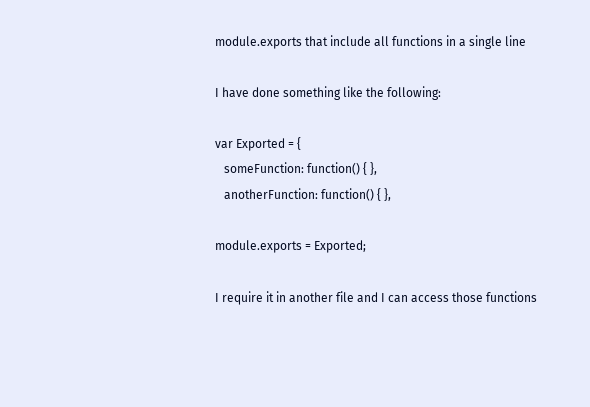module.exports that include all functions in a single line

I have done something like the following:

var Exported = {
   someFunction: function() { },
   anotherFunction: function() { },

module.exports = Exported;

I require it in another file and I can access those functions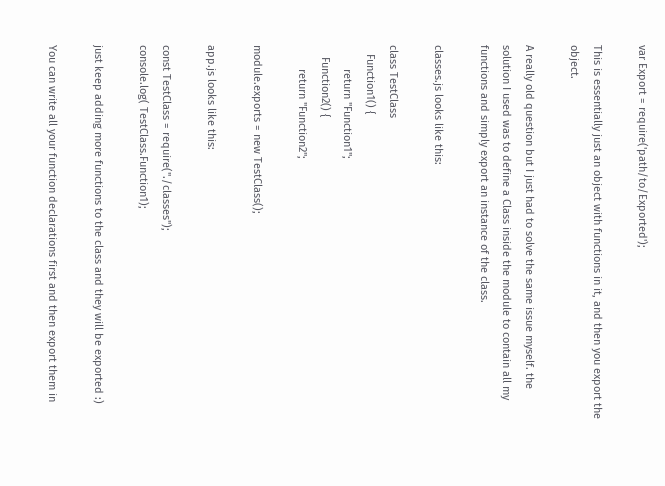var Export = require('path/to/Exported');

This is essentially just an object with functions in it, and then you export the object.

A really old question but I just had to solve the same issue myself. the solution I used was to define a Class inside the module to contain all my functions and simply export an instance of the class.

classes.js looks like this:

class TestClass
   Function1() {
        return "Function1";
    Function2() {
        return "Function2";

module.exports = new TestClass();

app.js looks like this:

const TestClass = require("./classes");
console.log( TestClass.Function1);

just keep adding more functions to the class and they will be exported :)

You can write all your function declarations first and then export them in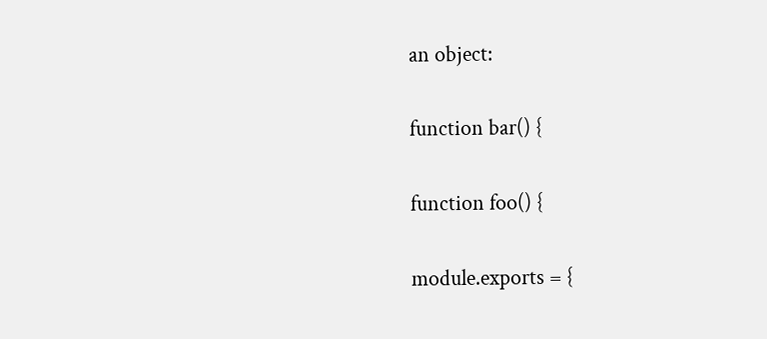an object:

function bar() {

function foo() {

module.exports = {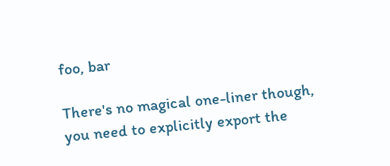foo, bar

There's no magical one-liner though, you need to explicitly export the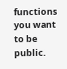functions you want to be public.